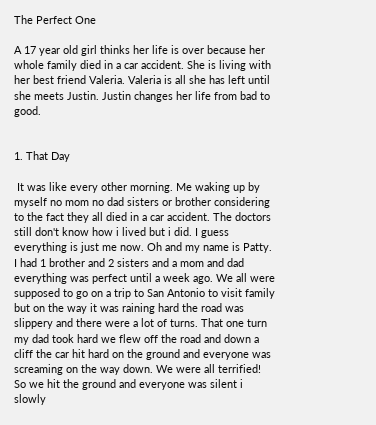The Perfect One

A 17 year old girl thinks her life is over because her whole family died in a car accident. She is living with her best friend Valeria. Valeria is all she has left until she meets Justin. Justin changes her life from bad to good.


1. That Day

 It was like every other morning. Me waking up by myself no mom no dad sisters or brother considering to the fact they all died in a car accident. The doctors still don't know how i lived but i did. I guess everything is just me now. Oh and my name is Patty. I had 1 brother and 2 sisters and a mom and dad everything was perfect until a week ago. We all were supposed to go on a trip to San Antonio to visit family but on the way it was raining hard the road was slippery and there were a lot of turns. That one turn my dad took hard we flew off the road and down a cliff the car hit hard on the ground and everyone was screaming on the way down. We were all terrified! So we hit the ground and everyone was silent i slowly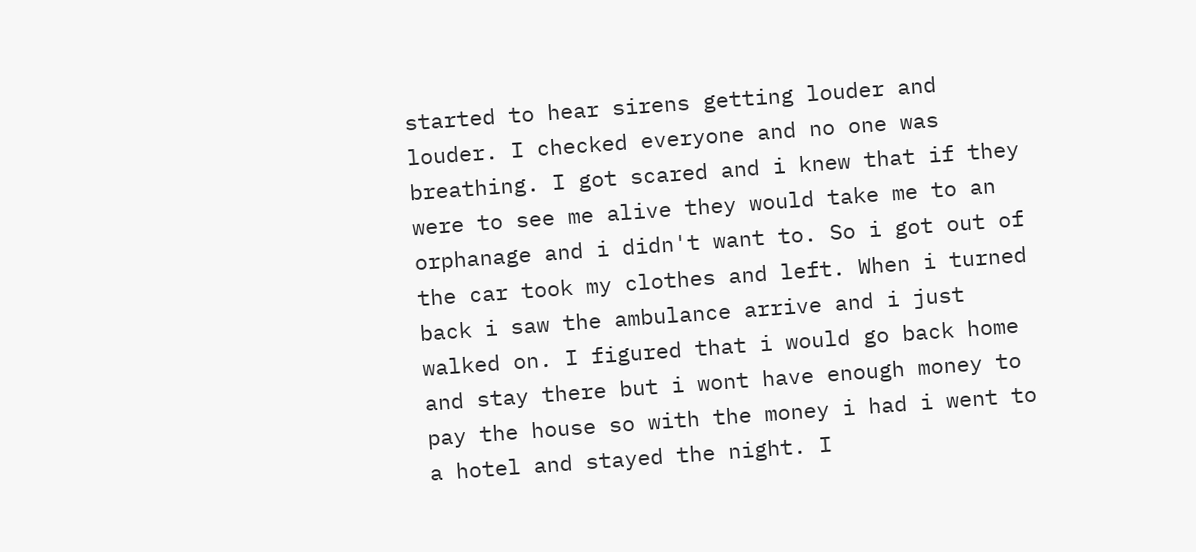started to hear sirens getting louder and louder. I checked everyone and no one was breathing. I got scared and i knew that if they were to see me alive they would take me to an orphanage and i didn't want to. So i got out of the car took my clothes and left. When i turned back i saw the ambulance arrive and i just walked on. I figured that i would go back home and stay there but i wont have enough money to pay the house so with the money i had i went to a hotel and stayed the night. I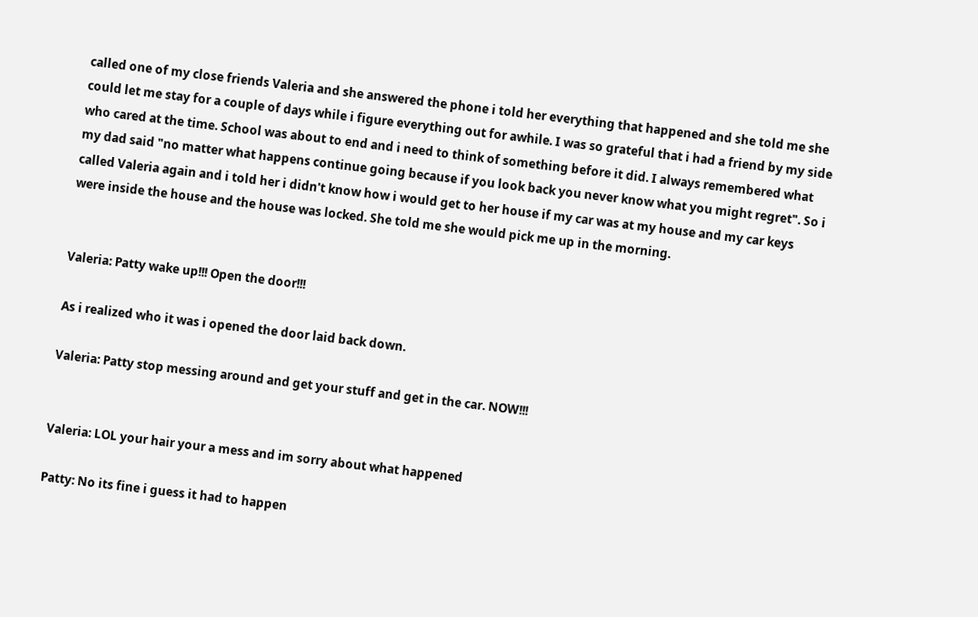called one of my close friends Valeria and she answered the phone i told her everything that happened and she told me she could let me stay for a couple of days while i figure everything out for awhile. I was so grateful that i had a friend by my side who cared at the time. School was about to end and i need to think of something before it did. I always remembered what my dad said "no matter what happens continue going because if you look back you never know what you might regret". So i called Valeria again and i told her i didn't know how i would get to her house if my car was at my house and my car keys were inside the house and the house was locked. She told me she would pick me up in the morning.


Valeria: Patty wake up!!! Open the door!!!

As i realized who it was i opened the door laid back down.

Valeria: Patty stop messing around and get your stuff and get in the car. NOW!!!


Valeria: LOL your hair your a mess and im sorry about what happened

Patty: No its fine i guess it had to happen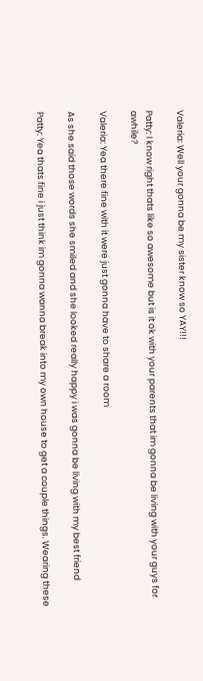Valeria: Well your gonna be my sister know so YAY!!!

Patty: I know right thats like so awesome but is it ok with your parents that im gonna be living with your guys for awhile?

Valeria: Yea there fine with it were just gonna have to share a room

As she said those words she smiled and she looked really happy i was gonna be living with my best friend

Patty: Yea thats fine i just think im gonna wanna break into my own house to get a couple things. Wearing these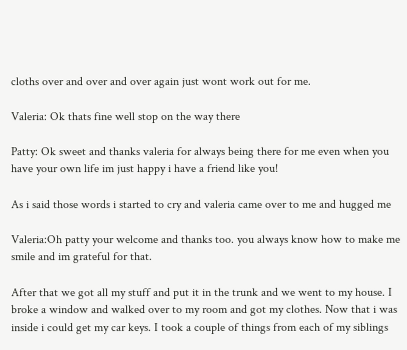cloths over and over and over again just wont work out for me.

Valeria: Ok thats fine well stop on the way there

Patty: Ok sweet and thanks valeria for always being there for me even when you have your own life im just happy i have a friend like you!

As i said those words i started to cry and valeria came over to me and hugged me

Valeria:Oh patty your welcome and thanks too. you always know how to make me smile and im grateful for that.

After that we got all my stuff and put it in the trunk and we went to my house. I broke a window and walked over to my room and got my clothes. Now that i was inside i could get my car keys. I took a couple of things from each of my siblings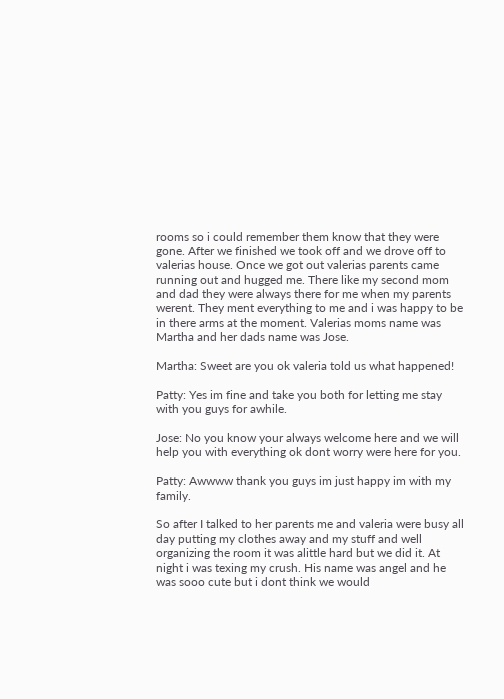rooms so i could remember them know that they were gone. After we finished we took off and we drove off to valerias house. Once we got out valerias parents came running out and hugged me. There like my second mom and dad they were always there for me when my parents werent. They ment everything to me and i was happy to be in there arms at the moment. Valerias moms name was Martha and her dads name was Jose.

Martha: Sweet are you ok valeria told us what happened!

Patty: Yes im fine and take you both for letting me stay with you guys for awhile.

Jose: No you know your always welcome here and we will help you with everything ok dont worry were here for you.

Patty: Awwww thank you guys im just happy im with my family.

So after I talked to her parents me and valeria were busy all day putting my clothes away and my stuff and well organizing the room it was alittle hard but we did it. At night i was texing my crush. His name was angel and he was sooo cute but i dont think we would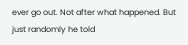ever go out. Not after what happened. But just randomly he told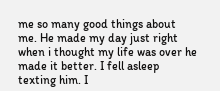me so many good things about me. He made my day just right when i thought my life was over he made it better. I fell asleep texting him. I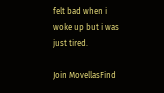felt bad when i woke up but i was just tired.

Join MovellasFind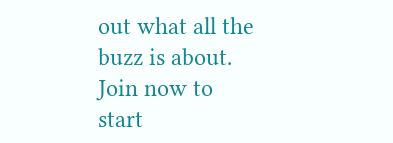out what all the buzz is about. Join now to start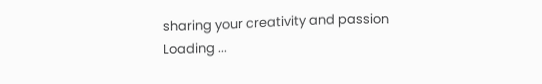sharing your creativity and passion
Loading ...